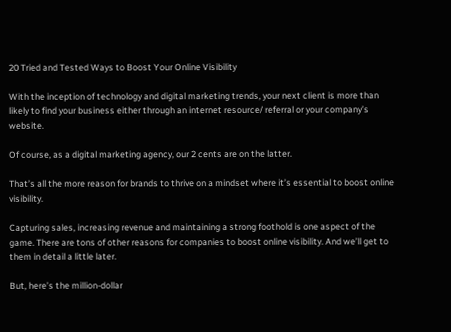20 Tried and Tested Ways to Boost Your Online Visibility

With the inception of technology and digital marketing trends, your next client is more than likely to find your business either through an internet resource/ referral or your company’s website.

Of course, as a digital marketing agency, our 2 cents are on the latter.

That’s all the more reason for brands to thrive on a mindset where it’s essential to boost online visibility.

Capturing sales, increasing revenue and maintaining a strong foothold is one aspect of the game. There are tons of other reasons for companies to boost online visibility. And we’ll get to them in detail a little later.

But, here’s the million-dollar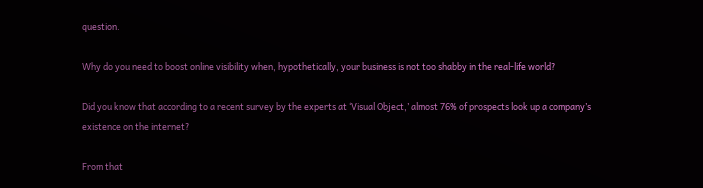question.

Why do you need to boost online visibility when, hypothetically, your business is not too shabby in the real-life world?

Did you know that according to a recent survey by the experts at ‘Visual Object,’ almost 76% of prospects look up a company’s existence on the internet?

From that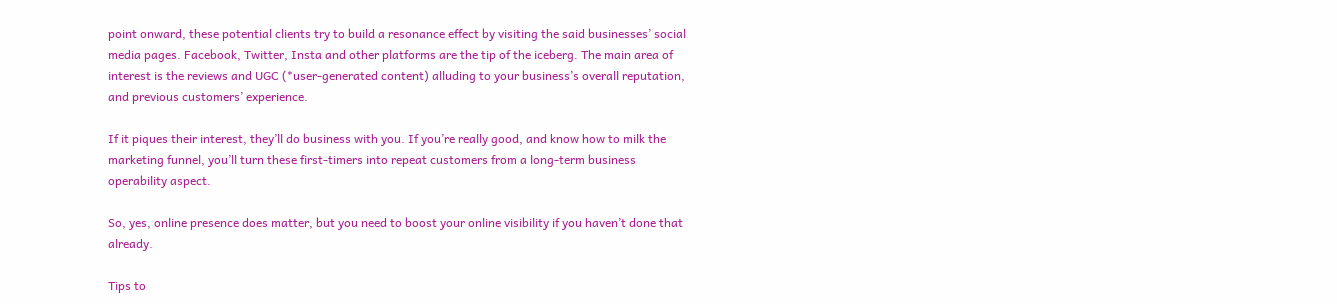point onward, these potential clients try to build a resonance effect by visiting the said businesses’ social media pages. Facebook, Twitter, Insta and other platforms are the tip of the iceberg. The main area of interest is the reviews and UGC (*user-generated content) alluding to your business’s overall reputation, and previous customers’ experience.

If it piques their interest, they’ll do business with you. If you’re really good, and know how to milk the marketing funnel, you’ll turn these first-timers into repeat customers from a long-term business operability aspect.

So, yes, online presence does matter, but you need to boost your online visibility if you haven’t done that already.

Tips to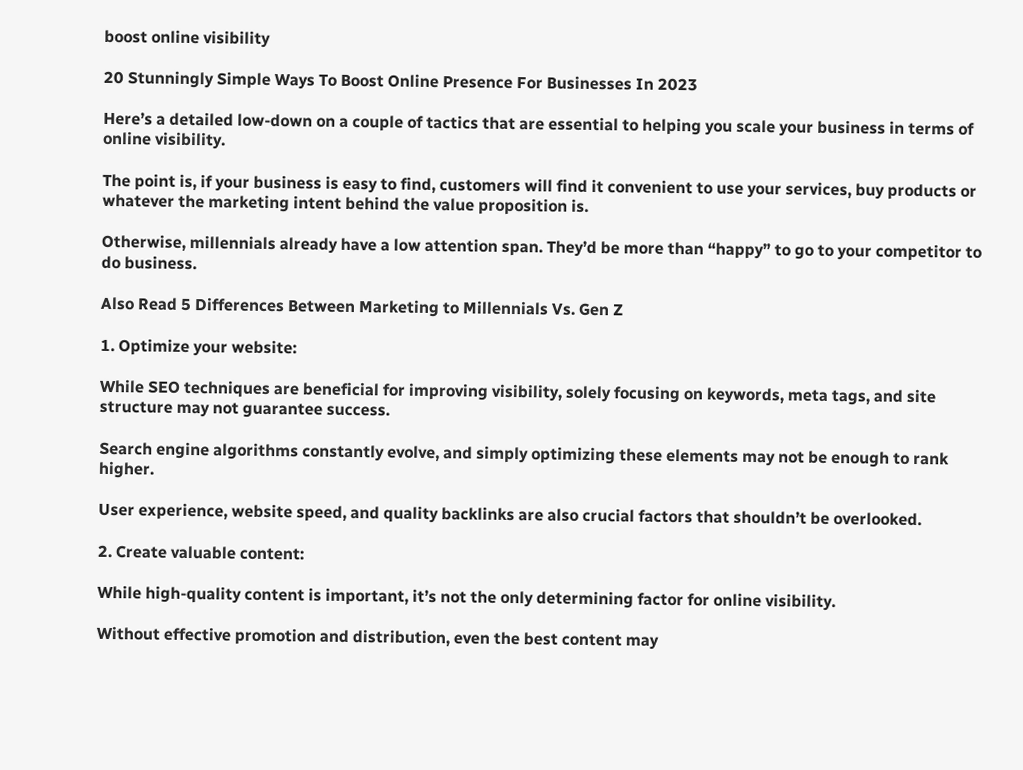boost online visibility

20 Stunningly Simple Ways To Boost Online Presence For Businesses In 2023

Here’s a detailed low-down on a couple of tactics that are essential to helping you scale your business in terms of online visibility.

The point is, if your business is easy to find, customers will find it convenient to use your services, buy products or whatever the marketing intent behind the value proposition is.

Otherwise, millennials already have a low attention span. They’d be more than “happy” to go to your competitor to do business.

Also Read 5 Differences Between Marketing to Millennials Vs. Gen Z

1. Optimize your website:

While SEO techniques are beneficial for improving visibility, solely focusing on keywords, meta tags, and site structure may not guarantee success.

Search engine algorithms constantly evolve, and simply optimizing these elements may not be enough to rank higher.

User experience, website speed, and quality backlinks are also crucial factors that shouldn’t be overlooked.

2. Create valuable content:

While high-quality content is important, it’s not the only determining factor for online visibility.

Without effective promotion and distribution, even the best content may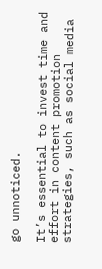go unnoticed.

It’s essential to invest time and effort in content promotion strategies, such as social media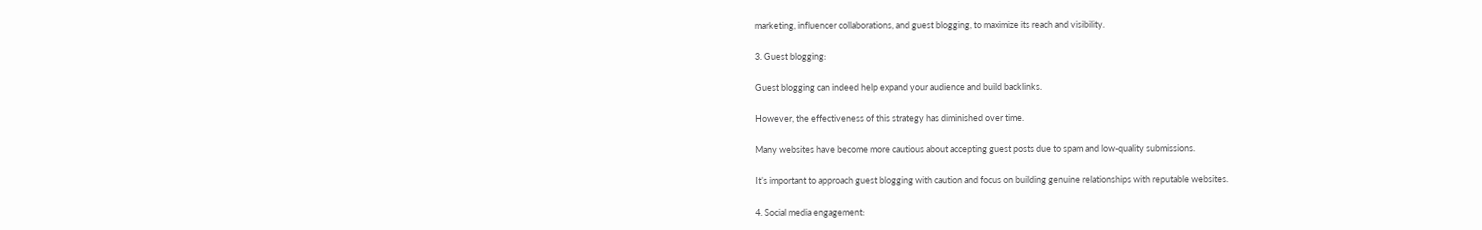marketing, influencer collaborations, and guest blogging, to maximize its reach and visibility.

3. Guest blogging:

Guest blogging can indeed help expand your audience and build backlinks.

However, the effectiveness of this strategy has diminished over time.

Many websites have become more cautious about accepting guest posts due to spam and low-quality submissions.

It’s important to approach guest blogging with caution and focus on building genuine relationships with reputable websites.

4. Social media engagement: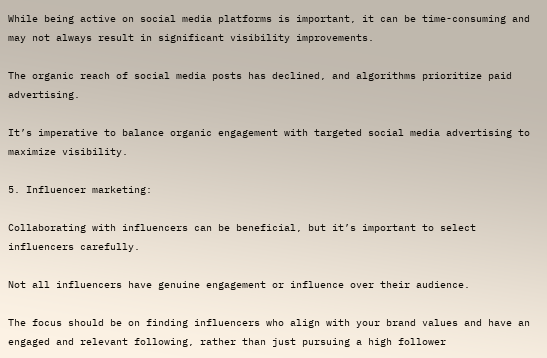While being active on social media platforms is important, it can be time-consuming and may not always result in significant visibility improvements.

The organic reach of social media posts has declined, and algorithms prioritize paid advertising.

It’s imperative to balance organic engagement with targeted social media advertising to maximize visibility.

5. Influencer marketing:

Collaborating with influencers can be beneficial, but it’s important to select influencers carefully.

Not all influencers have genuine engagement or influence over their audience.

The focus should be on finding influencers who align with your brand values and have an engaged and relevant following, rather than just pursuing a high follower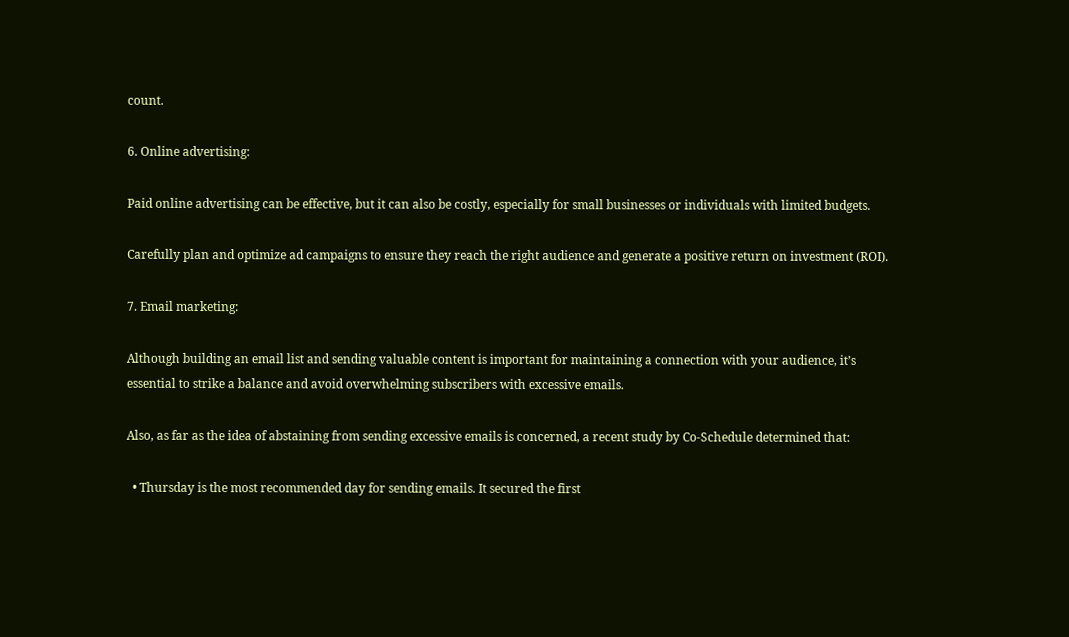count.

6. Online advertising:

Paid online advertising can be effective, but it can also be costly, especially for small businesses or individuals with limited budgets.

Carefully plan and optimize ad campaigns to ensure they reach the right audience and generate a positive return on investment (ROI).

7. Email marketing:

Although building an email list and sending valuable content is important for maintaining a connection with your audience, it’s essential to strike a balance and avoid overwhelming subscribers with excessive emails.

Also, as far as the idea of abstaining from sending excessive emails is concerned, a recent study by Co-Schedule determined that:

  • Thursday is the most recommended day for sending emails. It secured the first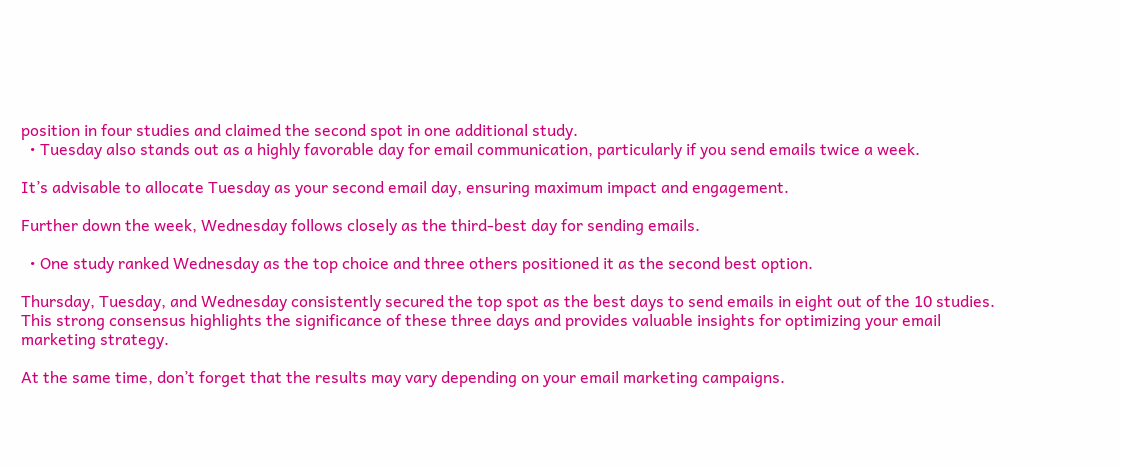position in four studies and claimed the second spot in one additional study.
  • Tuesday also stands out as a highly favorable day for email communication, particularly if you send emails twice a week.

It’s advisable to allocate Tuesday as your second email day, ensuring maximum impact and engagement.

Further down the week, Wednesday follows closely as the third-best day for sending emails.

  • One study ranked Wednesday as the top choice and three others positioned it as the second best option.

Thursday, Tuesday, and Wednesday consistently secured the top spot as the best days to send emails in eight out of the 10 studies. This strong consensus highlights the significance of these three days and provides valuable insights for optimizing your email marketing strategy.

At the same time, don’t forget that the results may vary depending on your email marketing campaigns.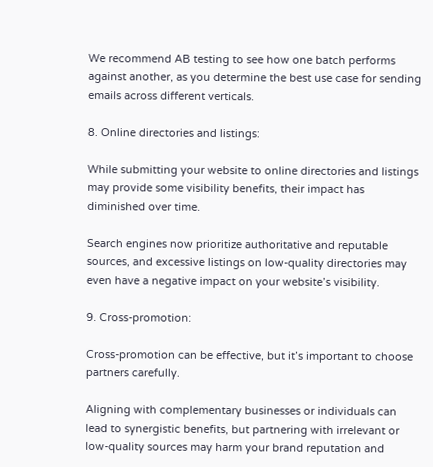We recommend AB testing to see how one batch performs against another, as you determine the best use case for sending emails across different verticals.

8. Online directories and listings:

While submitting your website to online directories and listings may provide some visibility benefits, their impact has diminished over time.

Search engines now prioritize authoritative and reputable sources, and excessive listings on low-quality directories may even have a negative impact on your website’s visibility.

9. Cross-promotion:

Cross-promotion can be effective, but it’s important to choose partners carefully.

Aligning with complementary businesses or individuals can lead to synergistic benefits, but partnering with irrelevant or low-quality sources may harm your brand reputation and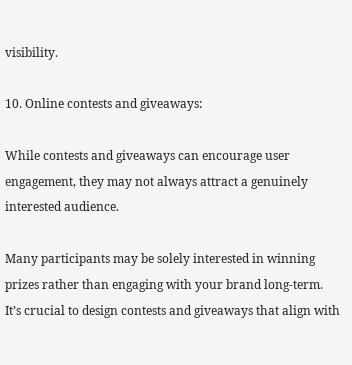visibility.

10. Online contests and giveaways:

While contests and giveaways can encourage user engagement, they may not always attract a genuinely interested audience.

Many participants may be solely interested in winning prizes rather than engaging with your brand long-term. It’s crucial to design contests and giveaways that align with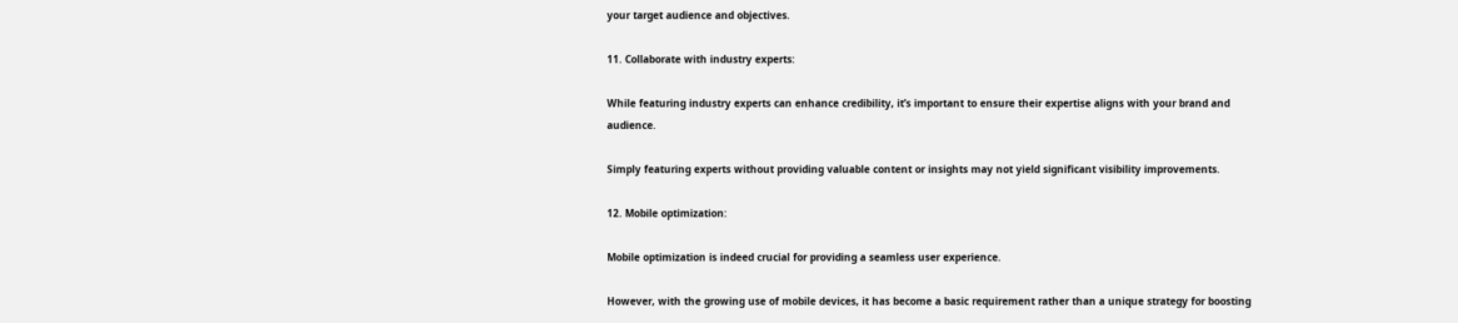your target audience and objectives.

11. Collaborate with industry experts:

While featuring industry experts can enhance credibility, it’s important to ensure their expertise aligns with your brand and audience.

Simply featuring experts without providing valuable content or insights may not yield significant visibility improvements.

12. Mobile optimization:

Mobile optimization is indeed crucial for providing a seamless user experience.

However, with the growing use of mobile devices, it has become a basic requirement rather than a unique strategy for boosting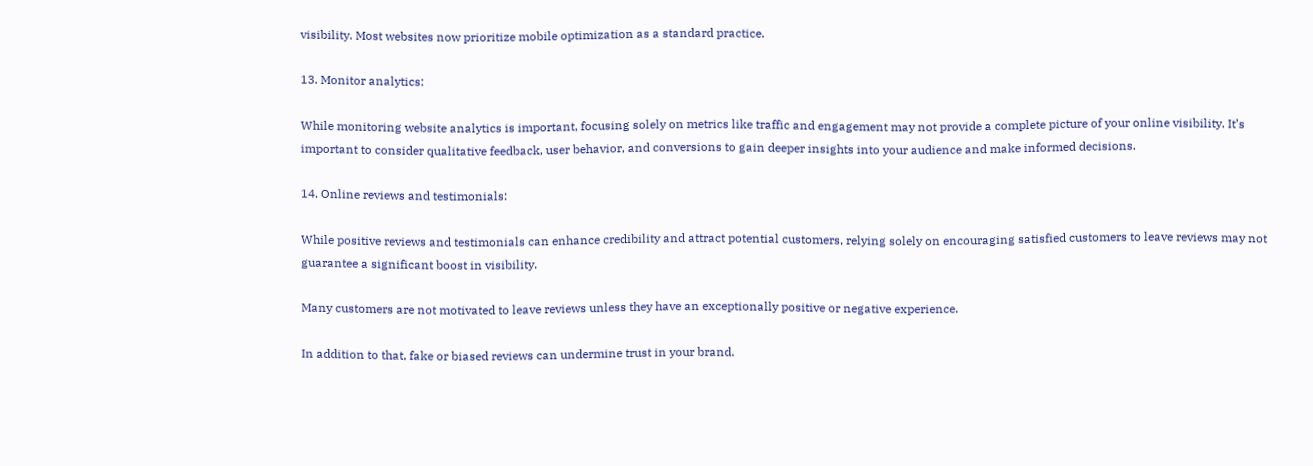visibility. Most websites now prioritize mobile optimization as a standard practice.

13. Monitor analytics:

While monitoring website analytics is important, focusing solely on metrics like traffic and engagement may not provide a complete picture of your online visibility. It’s important to consider qualitative feedback, user behavior, and conversions to gain deeper insights into your audience and make informed decisions.

14. Online reviews and testimonials:

While positive reviews and testimonials can enhance credibility and attract potential customers, relying solely on encouraging satisfied customers to leave reviews may not guarantee a significant boost in visibility.

Many customers are not motivated to leave reviews unless they have an exceptionally positive or negative experience.

In addition to that, fake or biased reviews can undermine trust in your brand.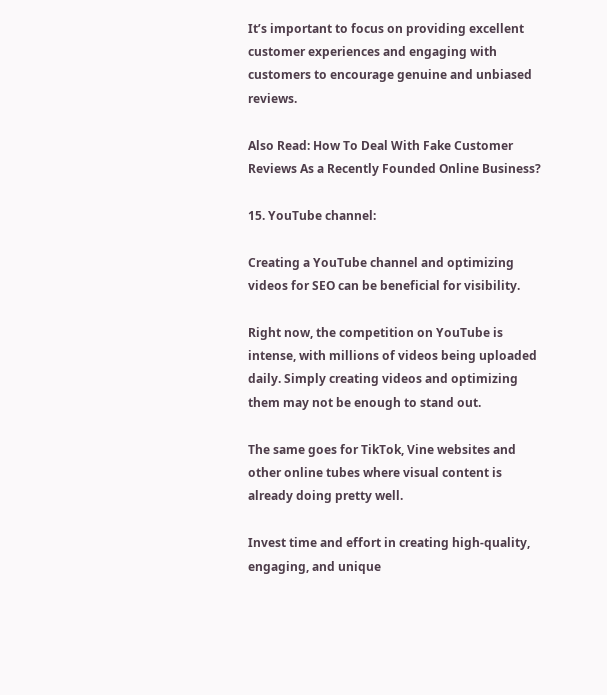It’s important to focus on providing excellent customer experiences and engaging with customers to encourage genuine and unbiased reviews.

Also Read: How To Deal With Fake Customer Reviews As a Recently Founded Online Business?

15. YouTube channel:

Creating a YouTube channel and optimizing videos for SEO can be beneficial for visibility.

Right now, the competition on YouTube is intense, with millions of videos being uploaded daily. Simply creating videos and optimizing them may not be enough to stand out.

The same goes for TikTok, Vine websites and other online tubes where visual content is already doing pretty well.

Invest time and effort in creating high-quality, engaging, and unique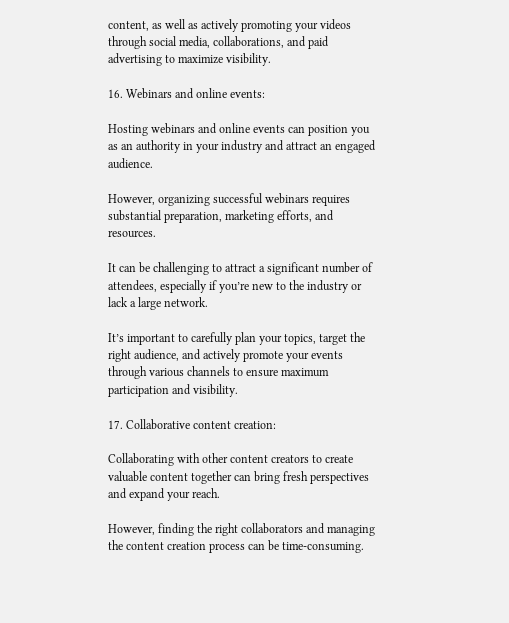content, as well as actively promoting your videos through social media, collaborations, and paid advertising to maximize visibility.

16. Webinars and online events:

Hosting webinars and online events can position you as an authority in your industry and attract an engaged audience.

However, organizing successful webinars requires substantial preparation, marketing efforts, and resources.

It can be challenging to attract a significant number of attendees, especially if you’re new to the industry or lack a large network.

It’s important to carefully plan your topics, target the right audience, and actively promote your events through various channels to ensure maximum participation and visibility.

17. Collaborative content creation:

Collaborating with other content creators to create valuable content together can bring fresh perspectives and expand your reach.

However, finding the right collaborators and managing the content creation process can be time-consuming.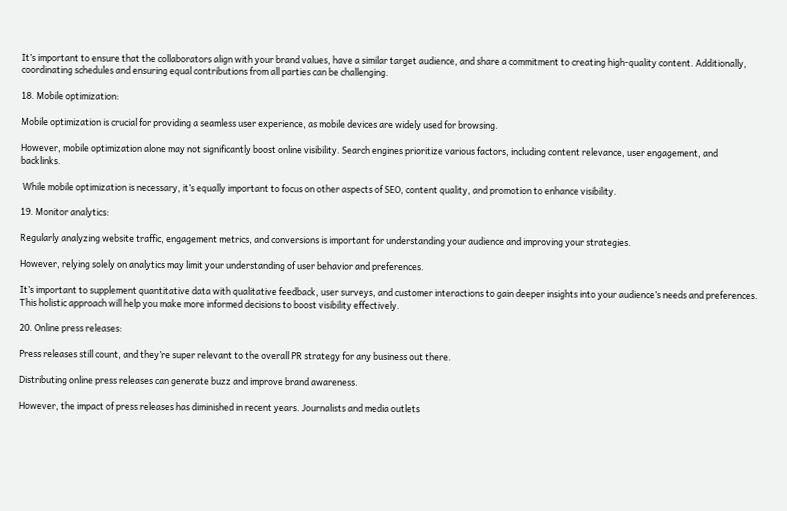It’s important to ensure that the collaborators align with your brand values, have a similar target audience, and share a commitment to creating high-quality content. Additionally, coordinating schedules and ensuring equal contributions from all parties can be challenging.

18. Mobile optimization:

Mobile optimization is crucial for providing a seamless user experience, as mobile devices are widely used for browsing.

However, mobile optimization alone may not significantly boost online visibility. Search engines prioritize various factors, including content relevance, user engagement, and backlinks.

 While mobile optimization is necessary, it’s equally important to focus on other aspects of SEO, content quality, and promotion to enhance visibility.

19. Monitor analytics:

Regularly analyzing website traffic, engagement metrics, and conversions is important for understanding your audience and improving your strategies.

However, relying solely on analytics may limit your understanding of user behavior and preferences.

It’s important to supplement quantitative data with qualitative feedback, user surveys, and customer interactions to gain deeper insights into your audience’s needs and preferences. This holistic approach will help you make more informed decisions to boost visibility effectively.

20. Online press releases:

Press releases still count, and they’re super relevant to the overall PR strategy for any business out there.

Distributing online press releases can generate buzz and improve brand awareness.

However, the impact of press releases has diminished in recent years. Journalists and media outlets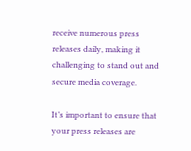receive numerous press releases daily, making it challenging to stand out and secure media coverage.

It’s important to ensure that your press releases are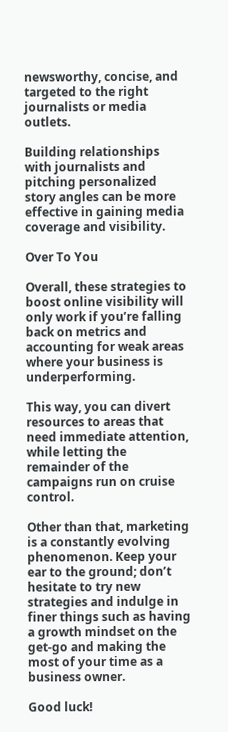newsworthy, concise, and targeted to the right journalists or media outlets.

Building relationships with journalists and pitching personalized story angles can be more effective in gaining media coverage and visibility.

Over To You

Overall, these strategies to boost online visibility will only work if you’re falling back on metrics and accounting for weak areas where your business is underperforming.

This way, you can divert resources to areas that need immediate attention, while letting the remainder of the campaigns run on cruise control.

Other than that, marketing is a constantly evolving phenomenon. Keep your ear to the ground; don’t hesitate to try new strategies and indulge in finer things such as having a growth mindset on the get-go and making the most of your time as a business owner.

Good luck!